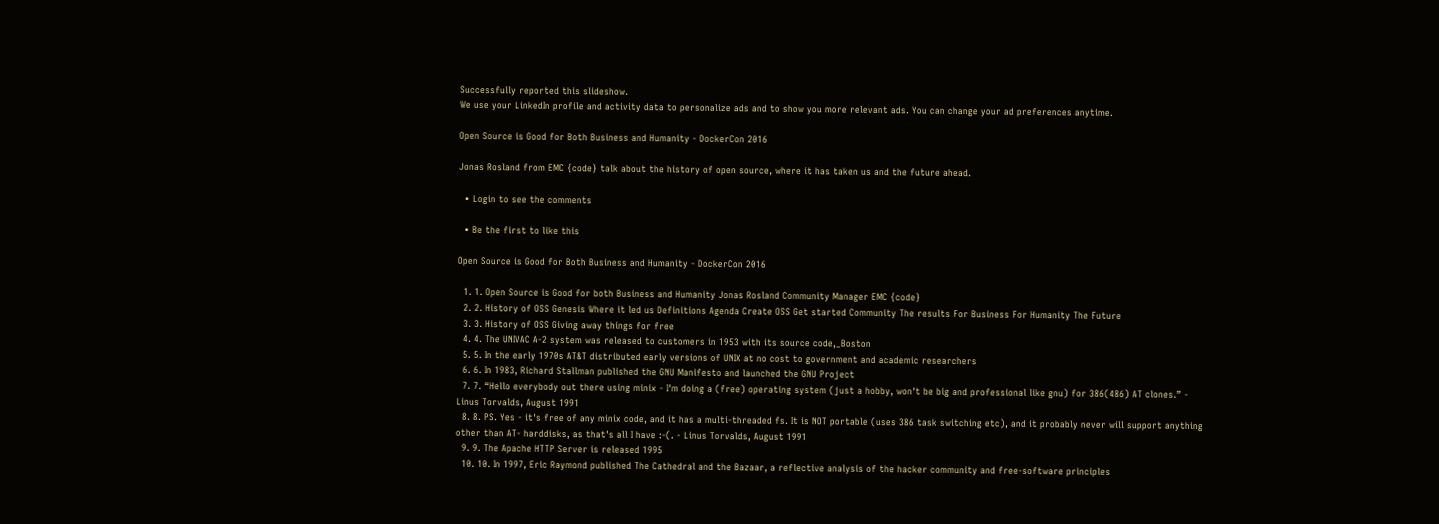Successfully reported this slideshow.
We use your LinkedIn profile and activity data to personalize ads and to show you more relevant ads. You can change your ad preferences anytime.

Open Source is Good for Both Business and Humanity - DockerCon 2016

Jonas Rosland from EMC {code} talk about the history of open source, where it has taken us and the future ahead.

  • Login to see the comments

  • Be the first to like this

Open Source is Good for Both Business and Humanity - DockerCon 2016

  1. 1. Open Source is Good for both Business and Humanity Jonas Rosland Community Manager EMC {code}
  2. 2. History of OSS Genesis Where it led us Definitions Agenda Create OSS Get started Community The results For Business For Humanity The Future
  3. 3. History of OSS Giving away things for free
  4. 4. The UNIVAC A-2 system was released to customers in 1953 with its source code,_Boston
  5. 5. In the early 1970s AT&T distributed early versions of UNIX at no cost to government and academic researchers
  6. 6. In 1983, Richard Stallman published the GNU Manifesto and launched the GNU Project
  7. 7. “Hello everybody out there using minix - I'm doing a (free) operating system (just a hobby, won't be big and professional like gnu) for 386(486) AT clones.” - Linus Torvalds, August 1991
  8. 8. PS. Yes - it's free of any minix code, and it has a multi-threaded fs. It is NOT portable (uses 386 task switching etc), and it probably never will support anything other than AT- harddisks, as that's all I have :-(. - Linus Torvalds, August 1991
  9. 9. The Apache HTTP Server is released 1995
  10. 10. In 1997, Eric Raymond published The Cathedral and the Bazaar, a reflective analysis of the hacker community and free-software principles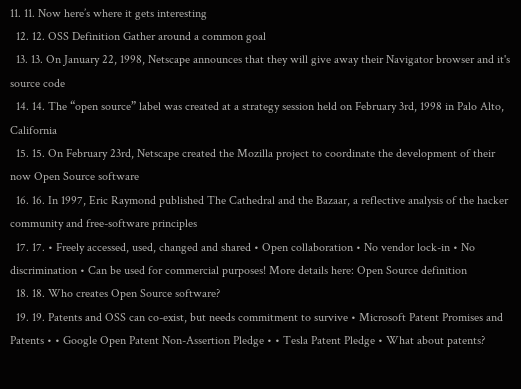11. 11. Now here’s where it gets interesting
  12. 12. OSS Definition Gather around a common goal
  13. 13. On January 22, 1998, Netscape announces that they will give away their Navigator browser and it's source code
  14. 14. The “open source” label was created at a strategy session held on February 3rd, 1998 in Palo Alto, California
  15. 15. On February 23rd, Netscape created the Mozilla project to coordinate the development of their now Open Source software
  16. 16. In 1997, Eric Raymond published The Cathedral and the Bazaar, a reflective analysis of the hacker community and free-software principles
  17. 17. • Freely accessed, used, changed and shared • Open collaboration • No vendor lock-in • No discrimination • Can be used for commercial purposes! More details here: Open Source definition
  18. 18. Who creates Open Source software?
  19. 19. Patents and OSS can co-exist, but needs commitment to survive • Microsoft Patent Promises and Patents • • Google Open Patent Non-Assertion Pledge • • Tesla Patent Pledge • What about patents?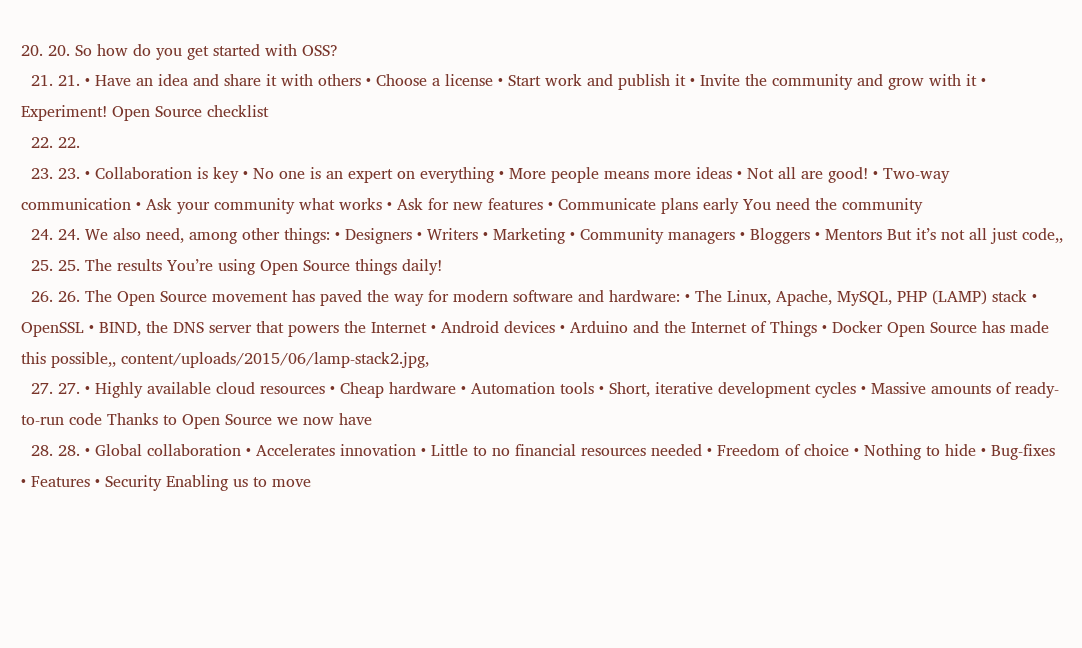20. 20. So how do you get started with OSS?
  21. 21. • Have an idea and share it with others • Choose a license • Start work and publish it • Invite the community and grow with it • Experiment! Open Source checklist
  22. 22.
  23. 23. • Collaboration is key • No one is an expert on everything • More people means more ideas • Not all are good! • Two-way communication • Ask your community what works • Ask for new features • Communicate plans early You need the community
  24. 24. We also need, among other things: • Designers • Writers • Marketing • Community managers • Bloggers • Mentors But it’s not all just code,,
  25. 25. The results You’re using Open Source things daily!
  26. 26. The Open Source movement has paved the way for modern software and hardware: • The Linux, Apache, MySQL, PHP (LAMP) stack • OpenSSL • BIND, the DNS server that powers the Internet • Android devices • Arduino and the Internet of Things • Docker Open Source has made this possible,, content/uploads/2015/06/lamp-stack2.jpg,
  27. 27. • Highly available cloud resources • Cheap hardware • Automation tools • Short, iterative development cycles • Massive amounts of ready-to-run code Thanks to Open Source we now have
  28. 28. • Global collaboration • Accelerates innovation • Little to no financial resources needed • Freedom of choice • Nothing to hide • Bug-fixes • Features • Security Enabling us to move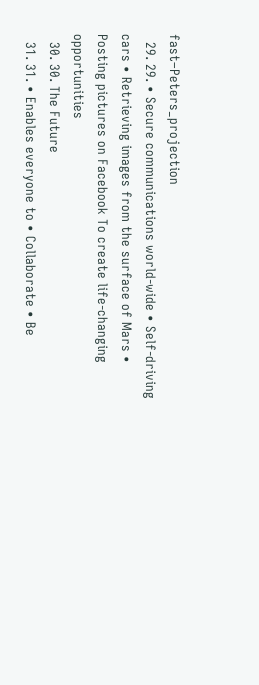fast–Peters_projection
  29. 29. • Secure communications world-wide • Self-driving cars • Retrieving images from the surface of Mars • Posting pictures on Facebook To create life-changing opportunities
  30. 30. The Future
  31. 31. • Enables everyone to • Collaborate • Be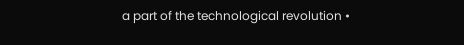a part of the technological revolution •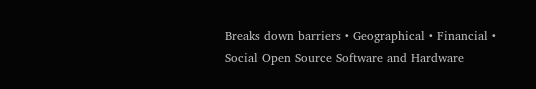Breaks down barriers • Geographical • Financial • Social Open Source Software and Hardware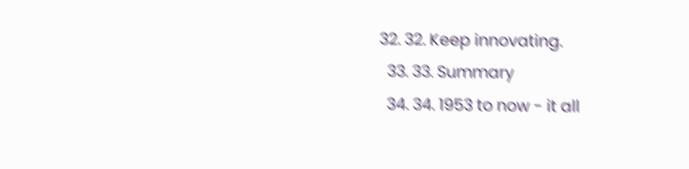32. 32. Keep innovating.
  33. 33. Summary
  34. 34. 1953 to now - it all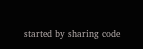started by sharing code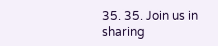35. 35. Join us in sharing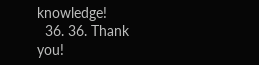knowledge!
  36. 36. Thank you!